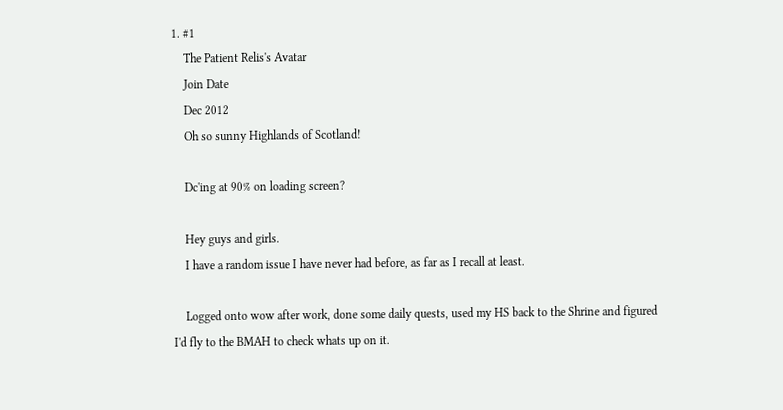1. #1
    The Patient Relis's Avatar
    Join Date
    Dec 2012
    Oh so sunny Highlands of Scotland!

    Dc'ing at 90% on loading screen?

    Hey guys and girls.
    I have a random issue I have never had before, as far as I recall at least.

    Logged onto wow after work, done some daily quests, used my HS back to the Shrine and figured I'd fly to the BMAH to check whats up on it.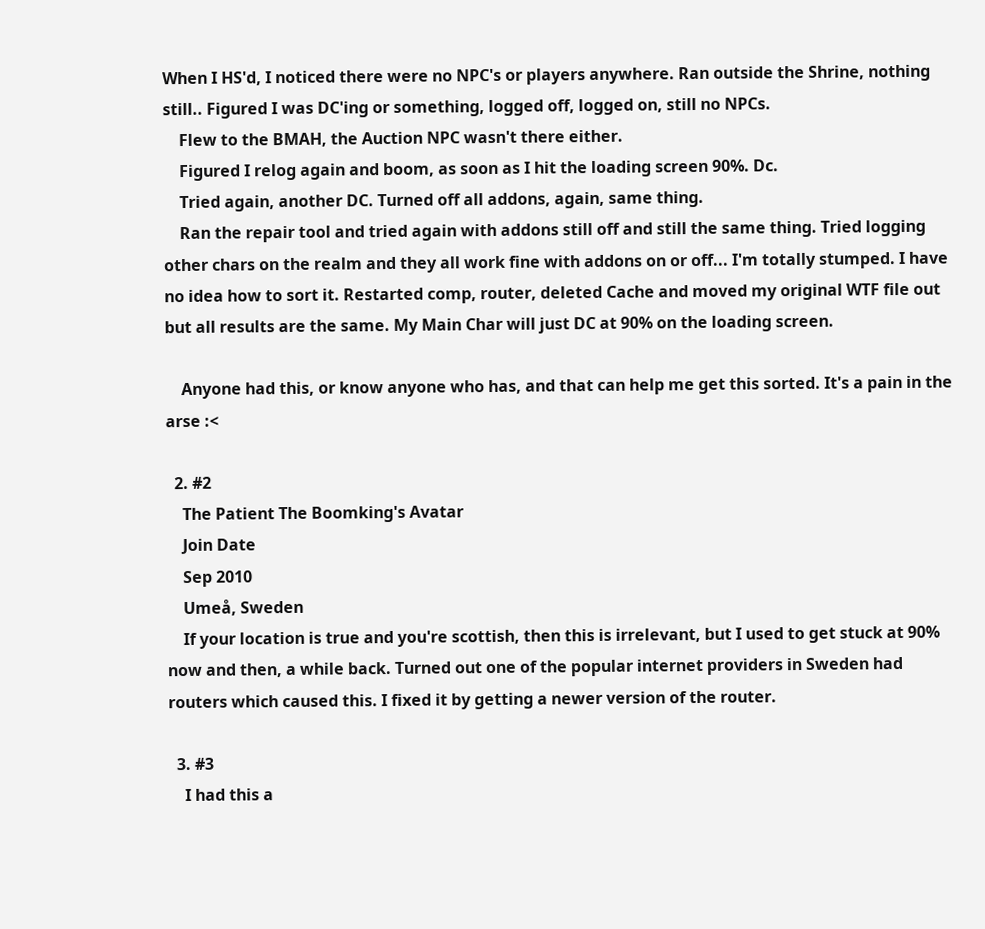When I HS'd, I noticed there were no NPC's or players anywhere. Ran outside the Shrine, nothing still.. Figured I was DC'ing or something, logged off, logged on, still no NPCs.
    Flew to the BMAH, the Auction NPC wasn't there either.
    Figured I relog again and boom, as soon as I hit the loading screen 90%. Dc.
    Tried again, another DC. Turned off all addons, again, same thing.
    Ran the repair tool and tried again with addons still off and still the same thing. Tried logging other chars on the realm and they all work fine with addons on or off... I'm totally stumped. I have no idea how to sort it. Restarted comp, router, deleted Cache and moved my original WTF file out but all results are the same. My Main Char will just DC at 90% on the loading screen.

    Anyone had this, or know anyone who has, and that can help me get this sorted. It's a pain in the arse :<

  2. #2
    The Patient The Boomking's Avatar
    Join Date
    Sep 2010
    Umeå, Sweden
    If your location is true and you're scottish, then this is irrelevant, but I used to get stuck at 90% now and then, a while back. Turned out one of the popular internet providers in Sweden had routers which caused this. I fixed it by getting a newer version of the router.

  3. #3
    I had this a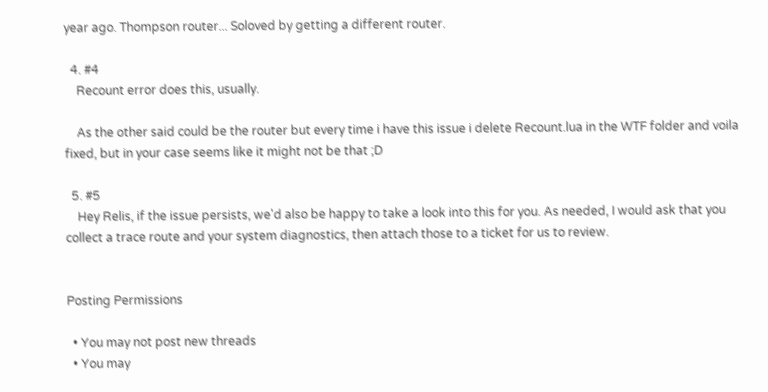year ago. Thompson router... Soloved by getting a different router.

  4. #4
    Recount error does this, usually.

    As the other said could be the router but every time i have this issue i delete Recount.lua in the WTF folder and voila fixed, but in your case seems like it might not be that ;D

  5. #5
    Hey Relis, if the issue persists, we'd also be happy to take a look into this for you. As needed, I would ask that you collect a trace route and your system diagnostics, then attach those to a ticket for us to review.


Posting Permissions

  • You may not post new threads
  • You may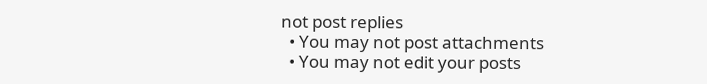not post replies
  • You may not post attachments
  • You may not edit your posts